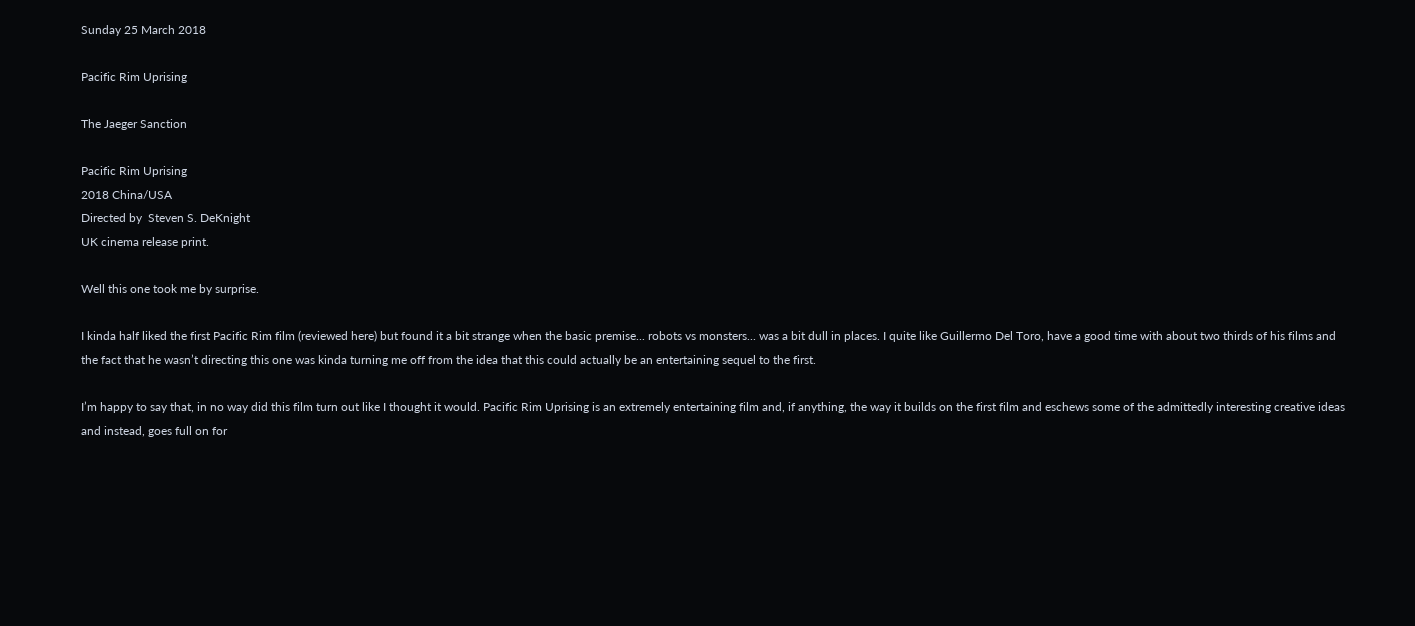Sunday 25 March 2018

Pacific Rim Uprising

The Jaeger Sanction

Pacific Rim Uprising
2018 China/USA
Directed by  Steven S. DeKnight
UK cinema release print.

Well this one took me by surprise.

I kinda half liked the first Pacific Rim film (reviewed here) but found it a bit strange when the basic premise... robots vs monsters... was a bit dull in places. I quite like Guillermo Del Toro, have a good time with about two thirds of his films and the fact that he wasn’t directing this one was kinda turning me off from the idea that this could actually be an entertaining sequel to the first.

I’m happy to say that, in no way did this film turn out like I thought it would. Pacific Rim Uprising is an extremely entertaining film and, if anything, the way it builds on the first film and eschews some of the admittedly interesting creative ideas and instead, goes full on for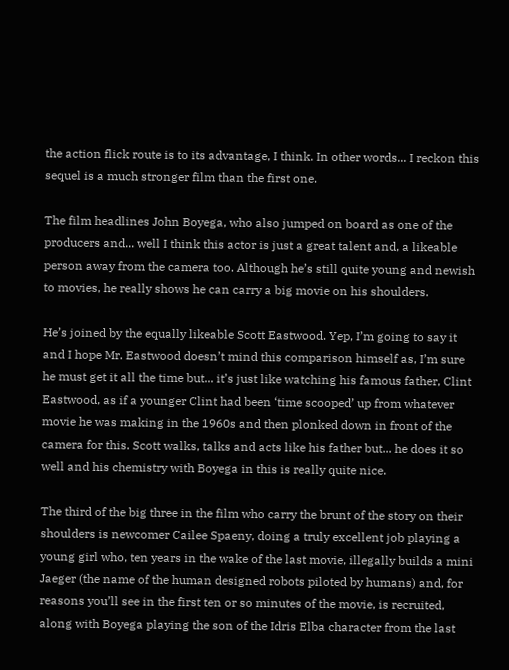the action flick route is to its advantage, I think. In other words... I reckon this sequel is a much stronger film than the first one.

The film headlines John Boyega, who also jumped on board as one of the producers and... well I think this actor is just a great talent and, a likeable person away from the camera too. Although he’s still quite young and newish to movies, he really shows he can carry a big movie on his shoulders.

He’s joined by the equally likeable Scott Eastwood. Yep, I’m going to say it and I hope Mr. Eastwood doesn’t mind this comparison himself as, I’m sure he must get it all the time but... it’s just like watching his famous father, Clint Eastwood, as if a younger Clint had been ‘time scooped’ up from whatever movie he was making in the 1960s and then plonked down in front of the camera for this. Scott walks, talks and acts like his father but... he does it so well and his chemistry with Boyega in this is really quite nice.

The third of the big three in the film who carry the brunt of the story on their shoulders is newcomer Cailee Spaeny, doing a truly excellent job playing a young girl who, ten years in the wake of the last movie, illegally builds a mini Jaeger (the name of the human designed robots piloted by humans) and, for reasons you’ll see in the first ten or so minutes of the movie, is recruited, along with Boyega playing the son of the Idris Elba character from the last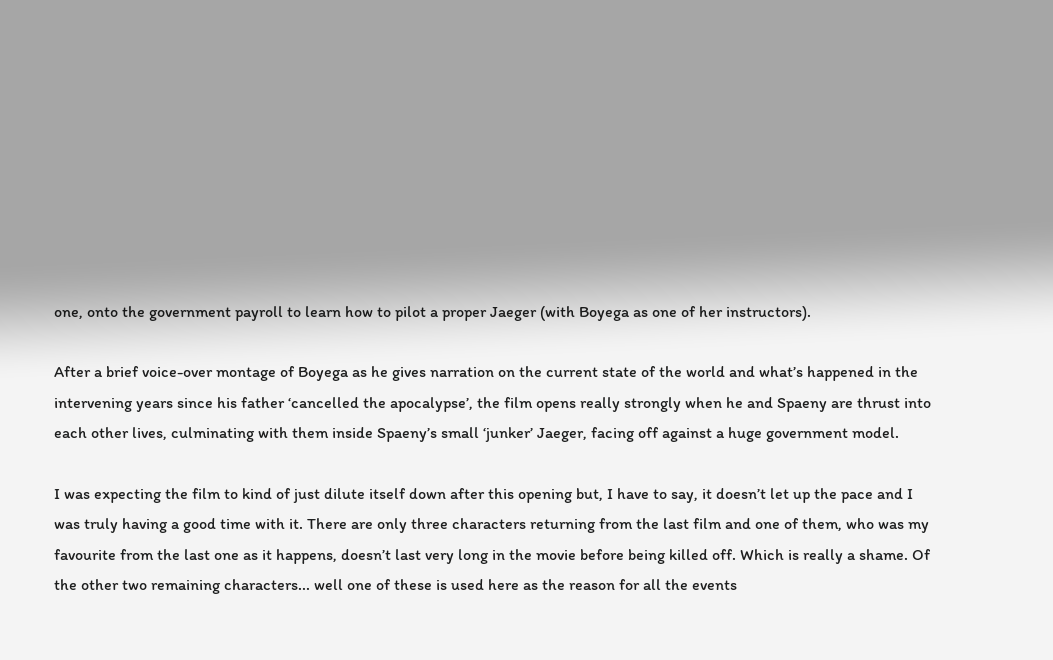one, onto the government payroll to learn how to pilot a proper Jaeger (with Boyega as one of her instructors).

After a brief voice-over montage of Boyega as he gives narration on the current state of the world and what’s happened in the intervening years since his father ‘cancelled the apocalypse’, the film opens really strongly when he and Spaeny are thrust into each other lives, culminating with them inside Spaeny’s small ‘junker’ Jaeger, facing off against a huge government model.

I was expecting the film to kind of just dilute itself down after this opening but, I have to say, it doesn’t let up the pace and I was truly having a good time with it. There are only three characters returning from the last film and one of them, who was my favourite from the last one as it happens, doesn’t last very long in the movie before being killed off. Which is really a shame. Of the other two remaining characters... well one of these is used here as the reason for all the events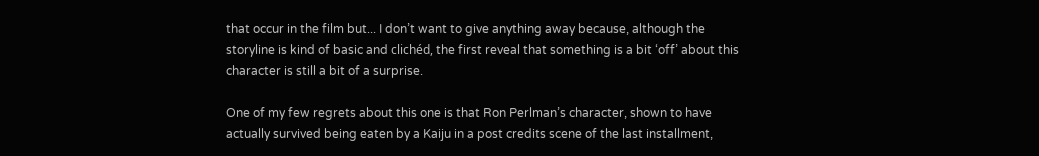that occur in the film but... I don’t want to give anything away because, although the storyline is kind of basic and clichéd, the first reveal that something is a bit ‘off’ about this character is still a bit of a surprise.

One of my few regrets about this one is that Ron Perlman’s character, shown to have actually survived being eaten by a Kaiju in a post credits scene of the last installment,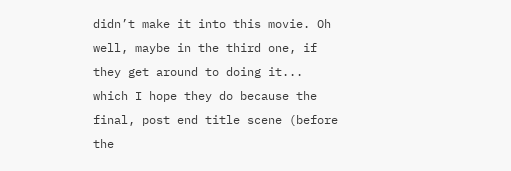didn’t make it into this movie. Oh well, maybe in the third one, if they get around to doing it... which I hope they do because the final, post end title scene (before the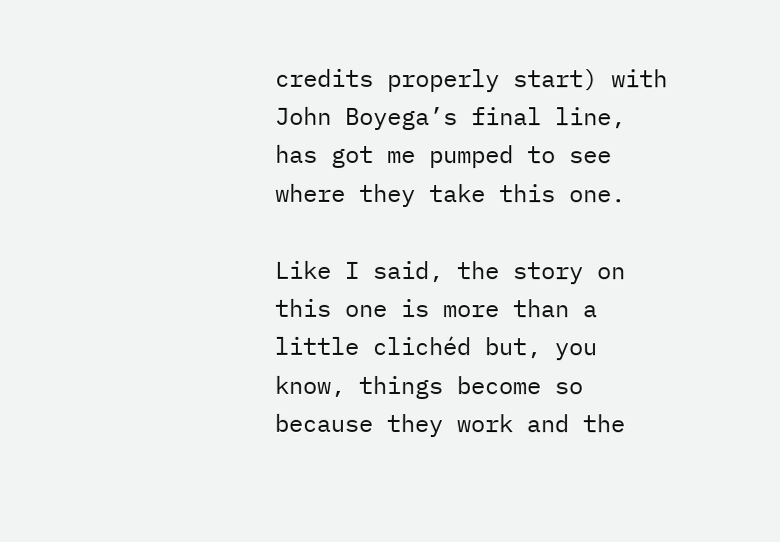credits properly start) with John Boyega’s final line, has got me pumped to see where they take this one.

Like I said, the story on this one is more than a little clichéd but, you know, things become so because they work and the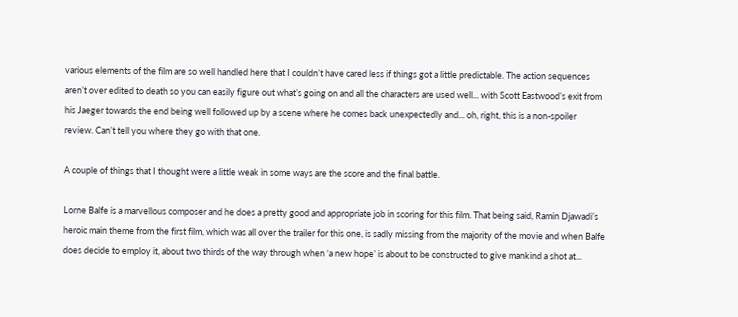various elements of the film are so well handled here that I couldn’t have cared less if things got a little predictable. The action sequences aren’t over edited to death so you can easily figure out what’s going on and all the characters are used well... with Scott Eastwood’s exit from his Jaeger towards the end being well followed up by a scene where he comes back unexpectedly and... oh, right, this is a non-spoiler review. Can’t tell you where they go with that one.

A couple of things that I thought were a little weak in some ways are the score and the final battle.

Lorne Balfe is a marvellous composer and he does a pretty good and appropriate job in scoring for this film. That being said, Ramin Djawadi’s heroic main theme from the first film, which was all over the trailer for this one, is sadly missing from the majority of the movie and when Balfe does decide to employ it, about two thirds of the way through when ‘a new hope’ is about to be constructed to give mankind a shot at...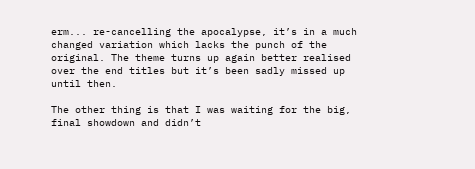erm... re-cancelling the apocalypse, it’s in a much changed variation which lacks the punch of the original. The theme turns up again better realised over the end titles but it’s been sadly missed up until then.

The other thing is that I was waiting for the big, final showdown and didn’t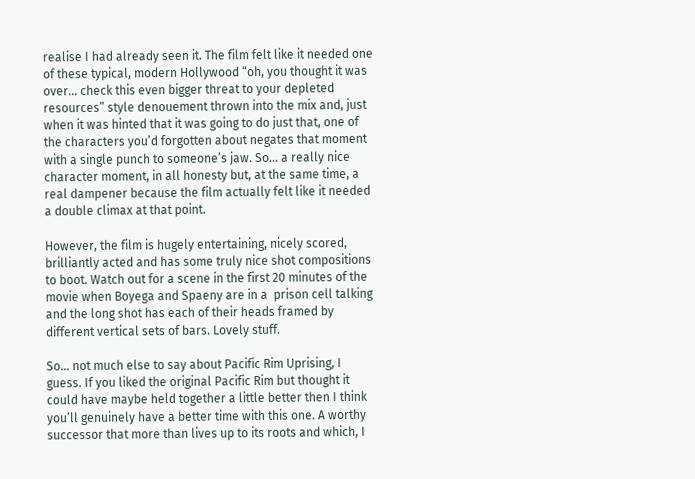realise I had already seen it. The film felt like it needed one of these typical, modern Hollywood “oh, you thought it was over... check this even bigger threat to your depleted resources” style denouement thrown into the mix and, just when it was hinted that it was going to do just that, one of the characters you’d forgotten about negates that moment with a single punch to someone’s jaw. So... a really nice character moment, in all honesty but, at the same time, a real dampener because the film actually felt like it needed a double climax at that point.

However, the film is hugely entertaining, nicely scored, brilliantly acted and has some truly nice shot compositions to boot. Watch out for a scene in the first 20 minutes of the movie when Boyega and Spaeny are in a  prison cell talking and the long shot has each of their heads framed by different vertical sets of bars. Lovely stuff.

So... not much else to say about Pacific Rim Uprising, I guess. If you liked the original Pacific Rim but thought it could have maybe held together a little better then I think you’ll genuinely have a better time with this one. A worthy successor that more than lives up to its roots and which, I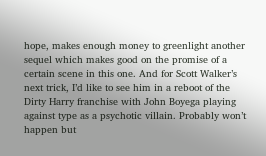hope, makes enough money to greenlight another sequel which makes good on the promise of a certain scene in this one. And for Scott Walker’s next trick, I’d like to see him in a reboot of the Dirty Harry franchise with John Boyega playing against type as a psychotic villain. Probably won’t happen but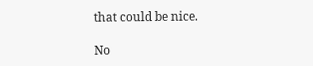that could be nice.

No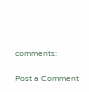comments:

Post a Comment